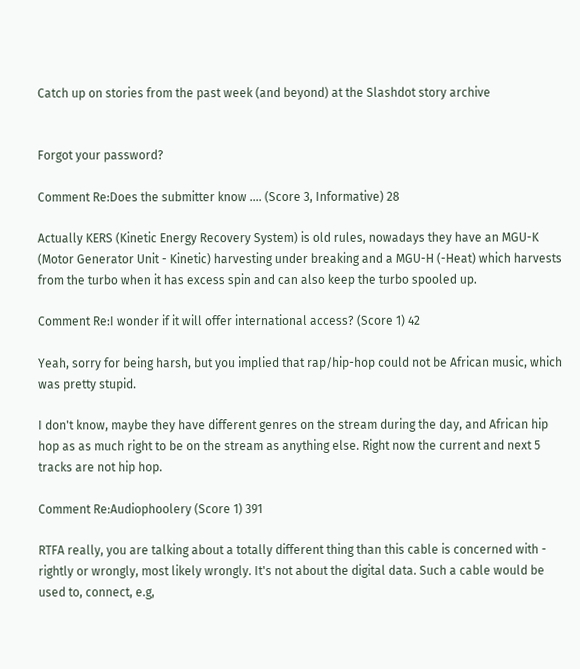Catch up on stories from the past week (and beyond) at the Slashdot story archive


Forgot your password?

Comment Re:Does the submitter know .... (Score 3, Informative) 28

Actually KERS (Kinetic Energy Recovery System) is old rules, nowadays they have an MGU-K (Motor Generator Unit - Kinetic) harvesting under breaking and a MGU-H (-Heat) which harvests from the turbo when it has excess spin and can also keep the turbo spooled up.

Comment Re:I wonder if it will offer international access? (Score 1) 42

Yeah, sorry for being harsh, but you implied that rap/hip-hop could not be African music, which was pretty stupid.

I don't know, maybe they have different genres on the stream during the day, and African hip hop as as much right to be on the stream as anything else. Right now the current and next 5 tracks are not hip hop.

Comment Re:Audiophoolery (Score 1) 391

RTFA really, you are talking about a totally different thing than this cable is concerned with - rightly or wrongly, most likely wrongly. It's not about the digital data. Such a cable would be used to, connect, e.g,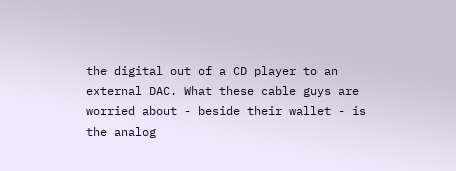the digital out of a CD player to an external DAC. What these cable guys are worried about - beside their wallet - is the analog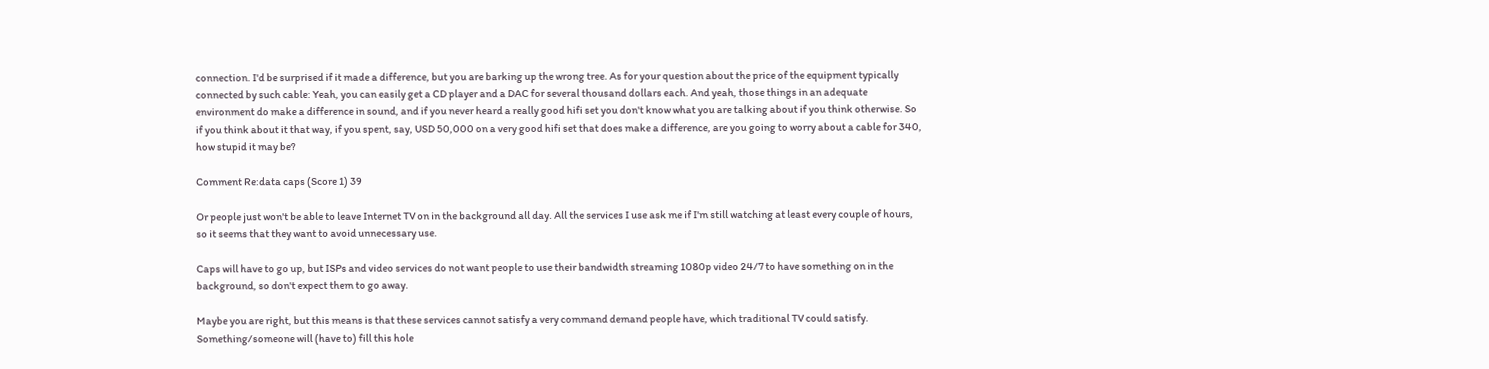connection. I'd be surprised if it made a difference, but you are barking up the wrong tree. As for your question about the price of the equipment typically connected by such cable: Yeah, you can easily get a CD player and a DAC for several thousand dollars each. And yeah, those things in an adequate environment do make a difference in sound, and if you never heard a really good hifi set you don't know what you are talking about if you think otherwise. So if you think about it that way, if you spent, say, USD 50,000 on a very good hifi set that does make a difference, are you going to worry about a cable for 340, how stupid it may be?

Comment Re:data caps (Score 1) 39

Or people just won't be able to leave Internet TV on in the background all day. All the services I use ask me if I'm still watching at least every couple of hours, so it seems that they want to avoid unnecessary use.

Caps will have to go up, but ISPs and video services do not want people to use their bandwidth streaming 1080p video 24/7 to have something on in the background, so don't expect them to go away.

Maybe you are right, but this means is that these services cannot satisfy a very command demand people have, which traditional TV could satisfy. Something/someone will (have to) fill this hole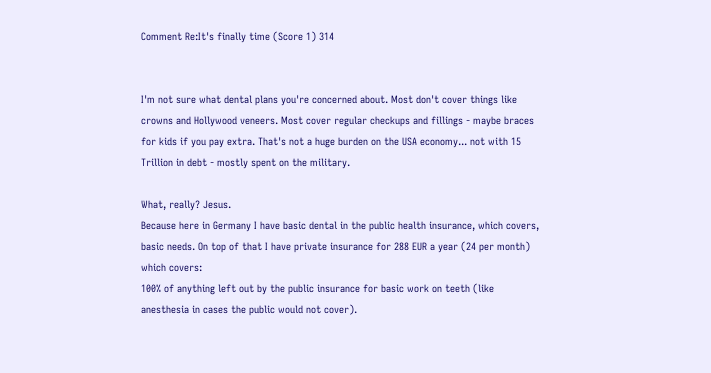Comment Re:It's finally time (Score 1) 314


I'm not sure what dental plans you're concerned about. Most don't cover things like crowns and Hollywood veneers. Most cover regular checkups and fillings - maybe braces for kids if you pay extra. That's not a huge burden on the USA economy... not with 15 Trillion in debt - mostly spent on the military.

What, really? Jesus.
Because here in Germany I have basic dental in the public health insurance, which covers, basic needs. On top of that I have private insurance for 288 EUR a year (24 per month) which covers:
100% of anything left out by the public insurance for basic work on teeth (like anesthesia in cases the public would not cover).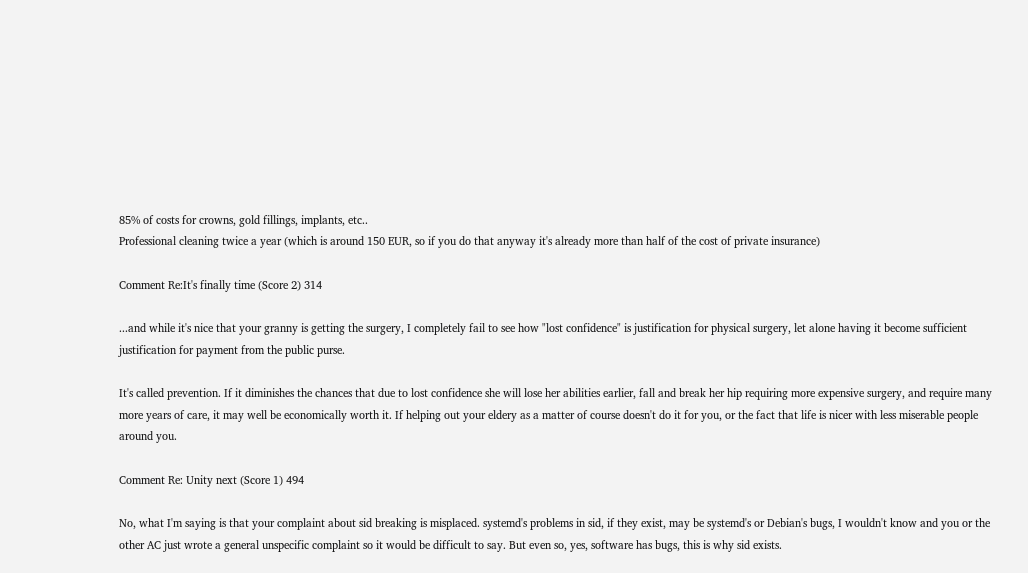85% of costs for crowns, gold fillings, implants, etc..
Professional cleaning twice a year (which is around 150 EUR, so if you do that anyway it's already more than half of the cost of private insurance)

Comment Re:It's finally time (Score 2) 314

...and while it's nice that your granny is getting the surgery, I completely fail to see how "lost confidence" is justification for physical surgery, let alone having it become sufficient justification for payment from the public purse.

It's called prevention. If it diminishes the chances that due to lost confidence she will lose her abilities earlier, fall and break her hip requiring more expensive surgery, and require many more years of care, it may well be economically worth it. If helping out your eldery as a matter of course doesn't do it for you, or the fact that life is nicer with less miserable people around you.

Comment Re: Unity next (Score 1) 494

No, what I'm saying is that your complaint about sid breaking is misplaced. systemd's problems in sid, if they exist, may be systemd's or Debian's bugs, I wouldn't know and you or the other AC just wrote a general unspecific complaint so it would be difficult to say. But even so, yes, software has bugs, this is why sid exists.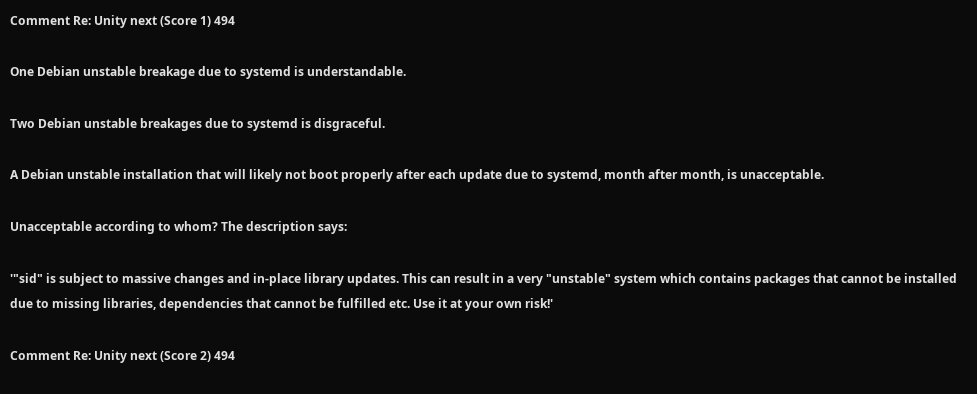Comment Re: Unity next (Score 1) 494

One Debian unstable breakage due to systemd is understandable.

Two Debian unstable breakages due to systemd is disgraceful.

A Debian unstable installation that will likely not boot properly after each update due to systemd, month after month, is unacceptable.

Unacceptable according to whom? The description says:

'"sid" is subject to massive changes and in-place library updates. This can result in a very "unstable" system which contains packages that cannot be installed due to missing libraries, dependencies that cannot be fulfilled etc. Use it at your own risk!'

Comment Re: Unity next (Score 2) 494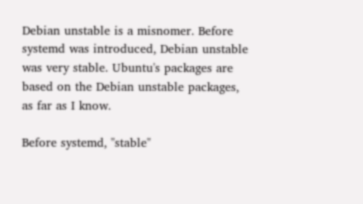Debian unstable is a misnomer. Before systemd was introduced, Debian unstable was very stable. Ubuntu's packages are based on the Debian unstable packages, as far as I know.

Before systemd, "stable"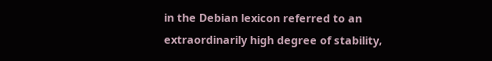in the Debian lexicon referred to an extraordinarily high degree of stability,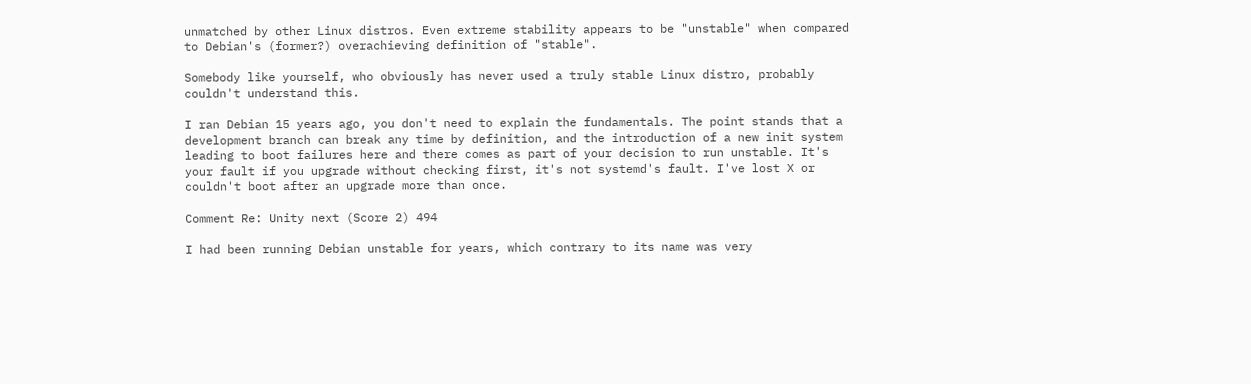unmatched by other Linux distros. Even extreme stability appears to be "unstable" when compared to Debian's (former?) overachieving definition of "stable".

Somebody like yourself, who obviously has never used a truly stable Linux distro, probably couldn't understand this.

I ran Debian 15 years ago, you don't need to explain the fundamentals. The point stands that a development branch can break any time by definition, and the introduction of a new init system leading to boot failures here and there comes as part of your decision to run unstable. It's your fault if you upgrade without checking first, it's not systemd's fault. I've lost X or couldn't boot after an upgrade more than once.

Comment Re: Unity next (Score 2) 494

I had been running Debian unstable for years, which contrary to its name was very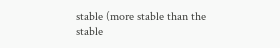stable (more stable than the stable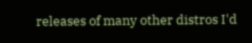releases of many other distros I'd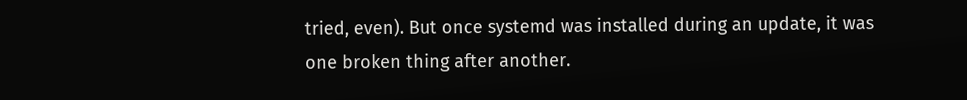tried, even). But once systemd was installed during an update, it was one broken thing after another.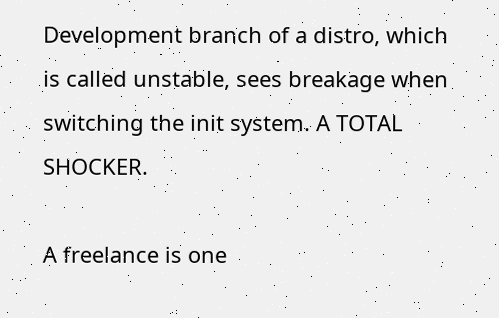Development branch of a distro, which is called unstable, sees breakage when switching the init system. A TOTAL SHOCKER.

A freelance is one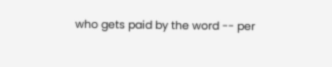who gets paid by the word -- per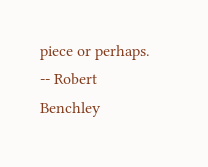piece or perhaps. -- Robert Benchley